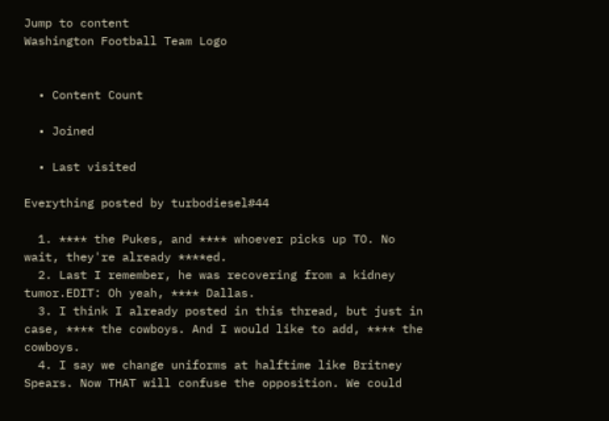Jump to content
Washington Football Team Logo


  • Content Count

  • Joined

  • Last visited

Everything posted by turbodiesel#44

  1. **** the Pukes, and **** whoever picks up TO. No wait, they're already ****ed.
  2. Last I remember, he was recovering from a kidney tumor.EDIT: Oh yeah, **** Dallas.
  3. I think I already posted in this thread, but just in case, **** the cowboys. And I would like to add, **** the cowboys.
  4. I say we change uniforms at halftime like Britney Spears. Now THAT will confuse the opposition. We could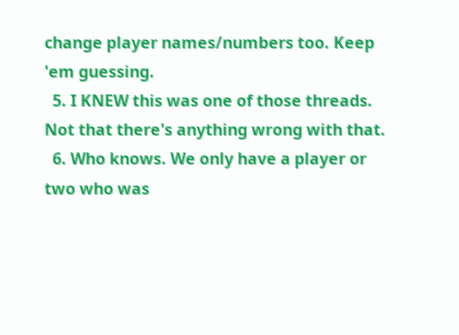change player names/numbers too. Keep 'em guessing.
  5. I KNEW this was one of those threads. Not that there's anything wrong with that.
  6. Who knows. We only have a player or two who was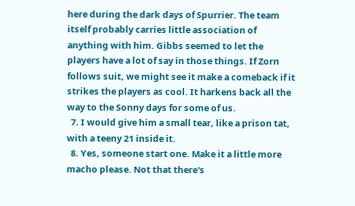here during the dark days of Spurrier. The team itself probably carries little association of anything with him. Gibbs seemed to let the players have a lot of say in those things. If Zorn follows suit, we might see it make a comeback if it strikes the players as cool. It harkens back all the way to the Sonny days for some of us.
  7. I would give him a small tear, like a prison tat, with a teeny 21 inside it.
  8. Yes, someone start one. Make it a little more macho please. Not that there's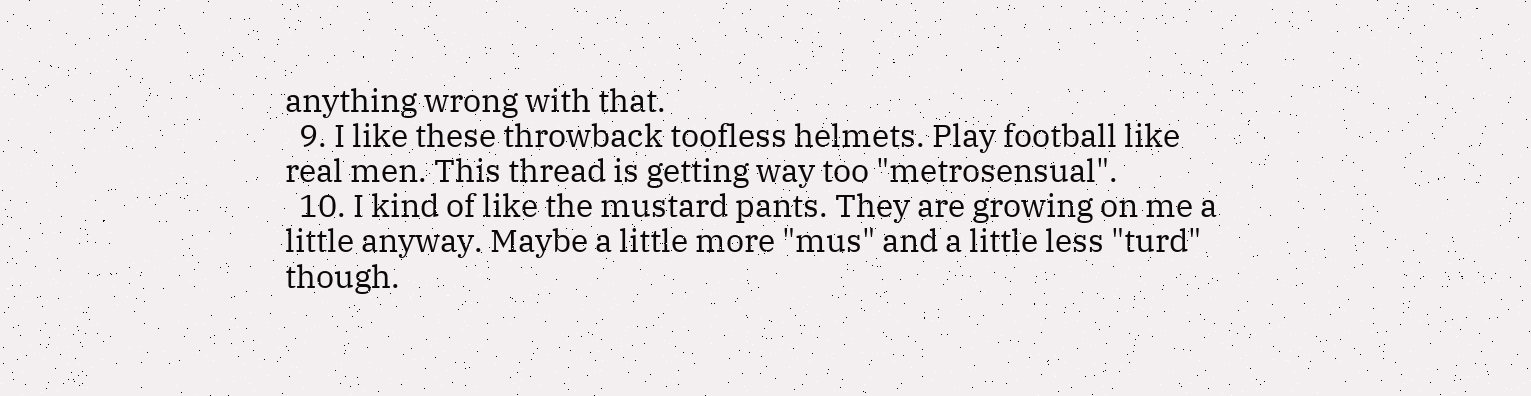anything wrong with that.
  9. I like these throwback toofless helmets. Play football like real men. This thread is getting way too "metrosensual".
  10. I kind of like the mustard pants. They are growing on me a little anyway. Maybe a little more "mus" and a little less "turd" though.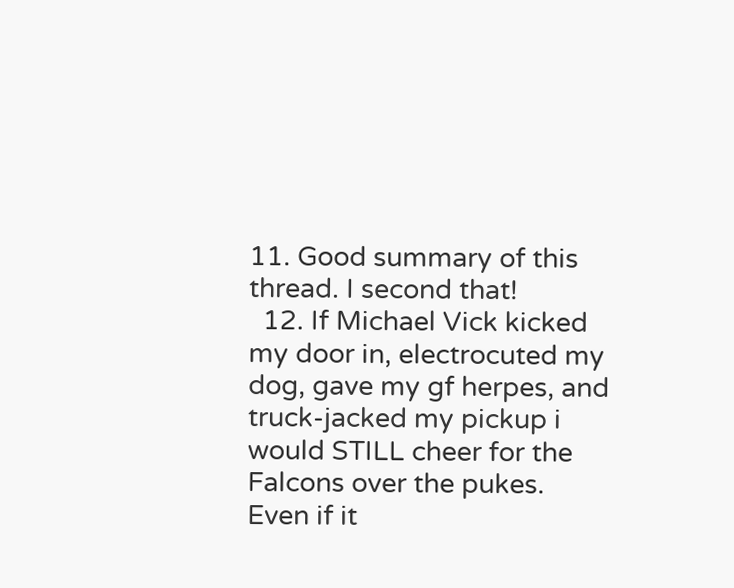11. Good summary of this thread. I second that!
  12. If Michael Vick kicked my door in, electrocuted my dog, gave my gf herpes, and truck-jacked my pickup i would STILL cheer for the Falcons over the pukes. Even if it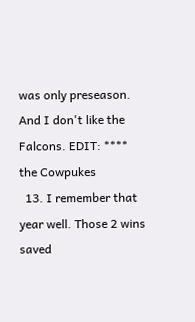was only preseason. And I don't like the Falcons. EDIT: **** the Cowpukes
  13. I remember that year well. Those 2 wins saved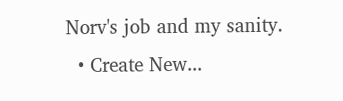Norv's job and my sanity.
  • Create New...